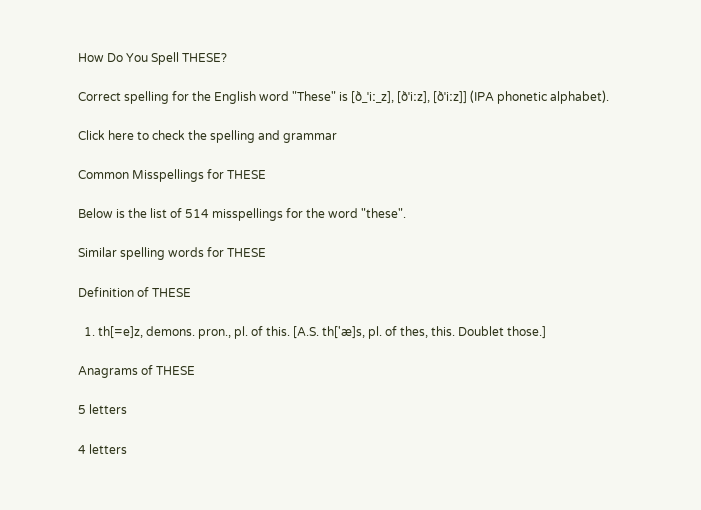How Do You Spell THESE?

Correct spelling for the English word "These" is [ð_ˈiː_z], [ðˈiːz], [ðˈiːz]] (IPA phonetic alphabet).

Click here to check the spelling and grammar

Common Misspellings for THESE

Below is the list of 514 misspellings for the word "these".

Similar spelling words for THESE

Definition of THESE

  1. th[=e]z, demons. pron., pl. of this. [A.S. th['æ]s, pl. of thes, this. Doublet those.]

Anagrams of THESE

5 letters

4 letters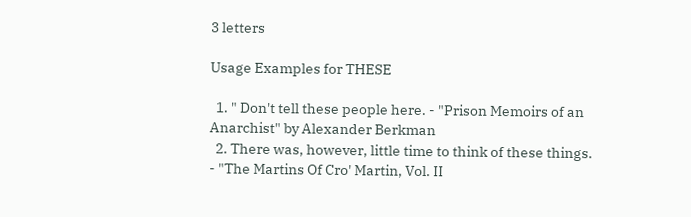3 letters

Usage Examples for THESE

  1. " Don't tell these people here. - "Prison Memoirs of an Anarchist" by Alexander Berkman
  2. There was, however, little time to think of these things. - "The Martins Of Cro' Martin, Vol. II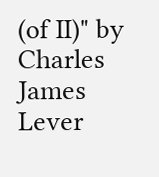(of II)" by Charles James Lever